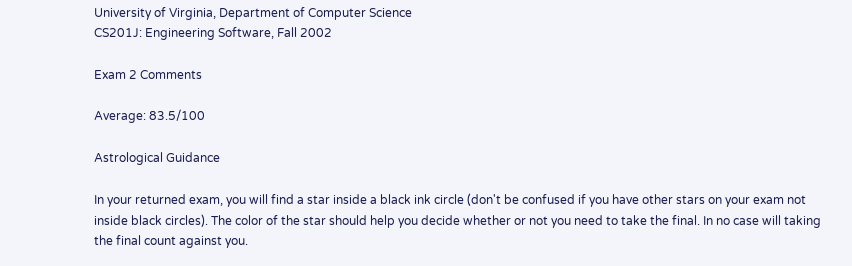University of Virginia, Department of Computer Science
CS201J: Engineering Software, Fall 2002

Exam 2 Comments

Average: 83.5/100

Astrological Guidance

In your returned exam, you will find a star inside a black ink circle (don't be confused if you have other stars on your exam not inside black circles). The color of the star should help you decide whether or not you need to take the final. In no case will taking the final count against you.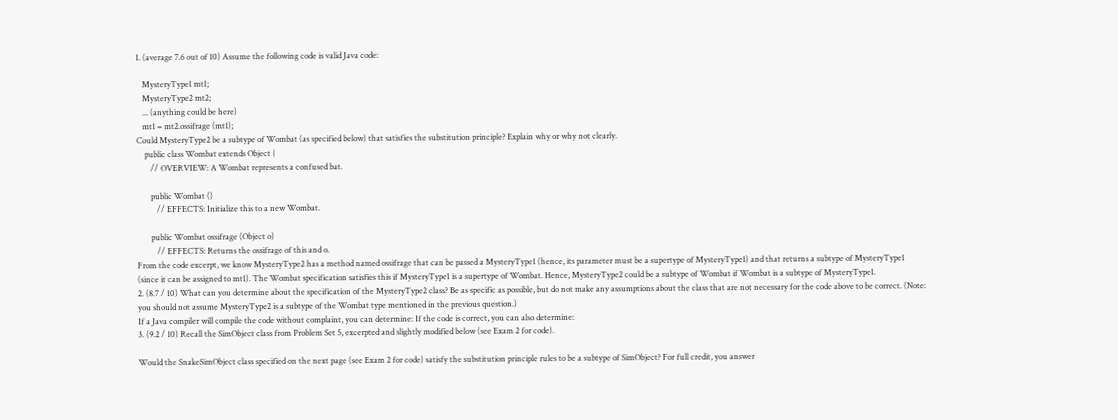1. (average 7.6 out of 10) Assume the following code is valid Java code:

   MysteryType1 mt1;
   MysteryType2 mt2;
   ... (anything could be here)
   mt1 = mt2.ossifrage (mt1);
Could MysteryType2 be a subtype of Wombat (as specified below) that satisfies the substitution principle? Explain why or why not clearly.
    public class Wombat extends Object {
       // OVERVIEW: A Wombat represents a confused bat.

       public Wombat ()
          // EFFECTS: Initialize this to a new Wombat.

       public Wombat ossifrage (Object o)
          // EFFECTS: Returns the ossifrage of this and o.
From the code excerpt, we know MysteryType2 has a method named ossifrage that can be passed a MysteryType1 (hence, its parameter must be a supertype of MysteryType1) and that returns a subtype of MysteryType1 (since it can be assigned to mt1). The Wombat specification satisfies this if MysteryType1 is a supertype of Wombat. Hence, MysteryType2 could be a subtype of Wombat if Wombat is a subtype of MysteryType1.
2. (8.7 / 10) What can you determine about the specification of the MysteryType2 class? Be as specific as possible, but do not make any assumptions about the class that are not necessary for the code above to be correct. (Note: you should not assume MysteryType2 is a subtype of the Wombat type mentioned in the previous question.)
If a Java compiler will compile the code without complaint, you can determine: If the code is correct, you can also determine:
3. (9.2 / 10) Recall the SimObject class from Problem Set 5, excerpted and slightly modified below (see Exam 2 for code).

Would the SnakeSimObject class specified on the next page (see Exam 2 for code) satisfy the substitution principle rules to be a subtype of SimObject? For full credit, you answer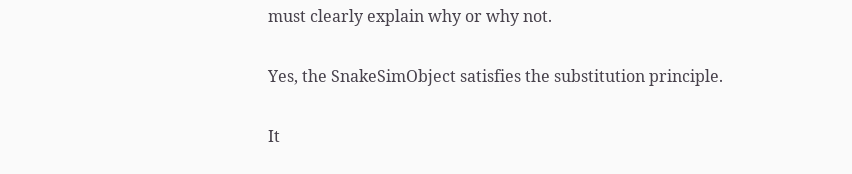must clearly explain why or why not.

Yes, the SnakeSimObject satisfies the substitution principle.

It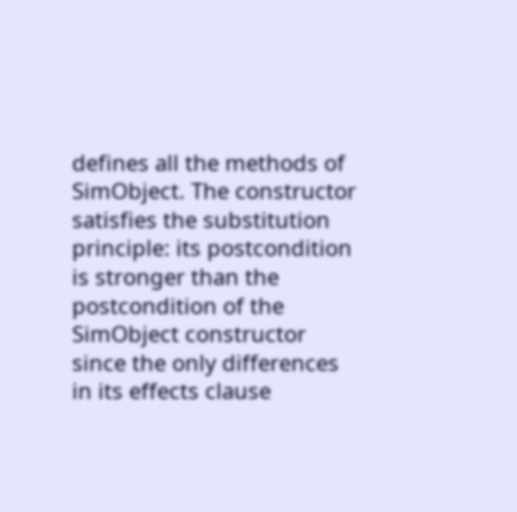defines all the methods of SimObject. The constructor satisfies the substitution principle: its postcondition is stronger than the postcondition of the SimObject constructor since the only differences in its effects clause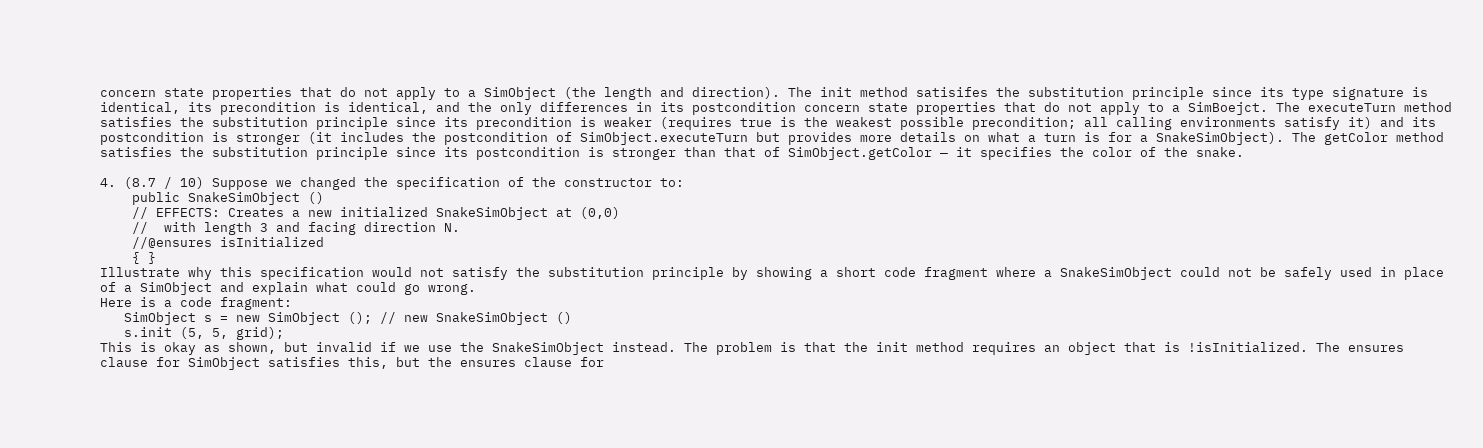concern state properties that do not apply to a SimObject (the length and direction). The init method satisifes the substitution principle since its type signature is identical, its precondition is identical, and the only differences in its postcondition concern state properties that do not apply to a SimBoejct. The executeTurn method satisfies the substitution principle since its precondition is weaker (requires true is the weakest possible precondition; all calling environments satisfy it) and its postcondition is stronger (it includes the postcondition of SimObject.executeTurn but provides more details on what a turn is for a SnakeSimObject). The getColor method satisfies the substitution principle since its postcondition is stronger than that of SimObject.getColor — it specifies the color of the snake.

4. (8.7 / 10) Suppose we changed the specification of the constructor to:
    public SnakeSimObject ()
    // EFFECTS: Creates a new initialized SnakeSimObject at (0,0)
    //  with length 3 and facing direction N.
    //@ensures isInitialized
    { }
Illustrate why this specification would not satisfy the substitution principle by showing a short code fragment where a SnakeSimObject could not be safely used in place of a SimObject and explain what could go wrong.
Here is a code fragment:
   SimObject s = new SimObject (); // new SnakeSimObject ()
   s.init (5, 5, grid);
This is okay as shown, but invalid if we use the SnakeSimObject instead. The problem is that the init method requires an object that is !isInitialized. The ensures clause for SimObject satisfies this, but the ensures clause for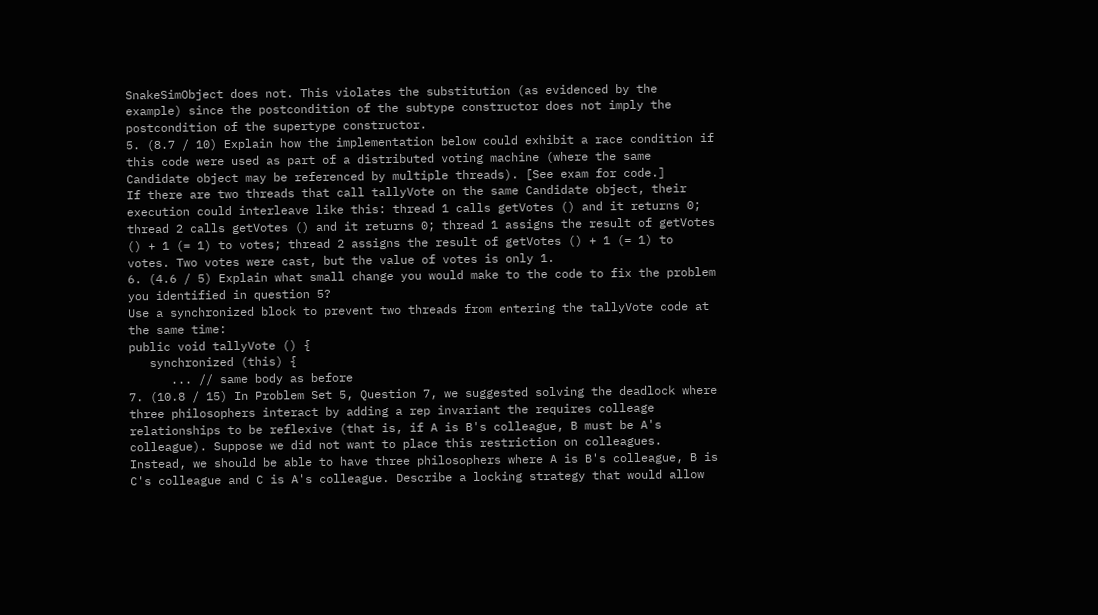SnakeSimObject does not. This violates the substitution (as evidenced by the example) since the postcondition of the subtype constructor does not imply the postcondition of the supertype constructor.
5. (8.7 / 10) Explain how the implementation below could exhibit a race condition if this code were used as part of a distributed voting machine (where the same Candidate object may be referenced by multiple threads). [See exam for code.]
If there are two threads that call tallyVote on the same Candidate object, their execution could interleave like this: thread 1 calls getVotes () and it returns 0; thread 2 calls getVotes () and it returns 0; thread 1 assigns the result of getVotes () + 1 (= 1) to votes; thread 2 assigns the result of getVotes () + 1 (= 1) to votes. Two votes were cast, but the value of votes is only 1.
6. (4.6 / 5) Explain what small change you would make to the code to fix the problem you identified in question 5?
Use a synchronized block to prevent two threads from entering the tallyVote code at the same time:
public void tallyVote () {
   synchronized (this) {
      ... // same body as before
7. (10.8 / 15) In Problem Set 5, Question 7, we suggested solving the deadlock where three philosophers interact by adding a rep invariant the requires colleage relationships to be reflexive (that is, if A is B's colleague, B must be A's colleague). Suppose we did not want to place this restriction on colleagues. Instead, we should be able to have three philosophers where A is B's colleague, B is C's colleague and C is A's colleague. Describe a locking strategy that would allow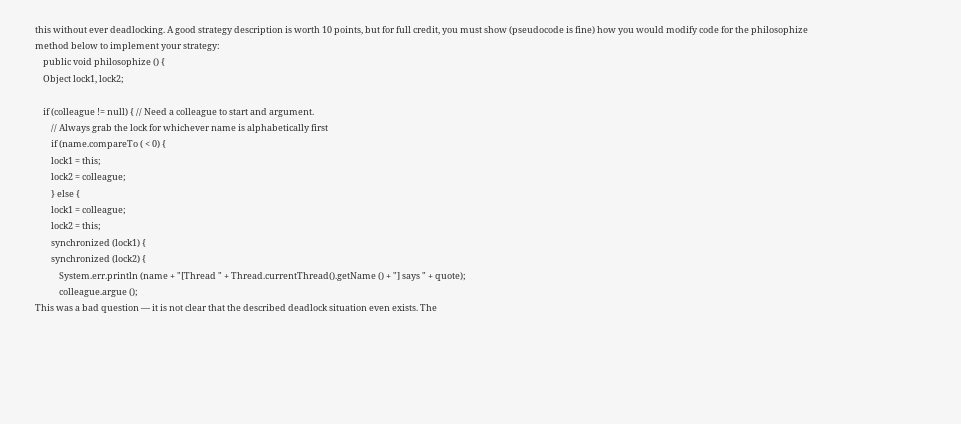this without ever deadlocking. A good strategy description is worth 10 points, but for full credit, you must show (pseudocode is fine) how you would modify code for the philosophize method below to implement your strategy:
    public void philosophize () {
    Object lock1, lock2;

    if (colleague != null) { // Need a colleague to start and argument.
        // Always grab the lock for whichever name is alphabetically first
        if (name.compareTo ( < 0) {
        lock1 = this;
        lock2 = colleague;
        } else {
        lock1 = colleague;
        lock2 = this;
        synchronized (lock1) {
        synchronized (lock2) {
            System.err.println (name + "[Thread " + Thread.currentThread().getName () + "] says " + quote);
            colleague.argue ();
This was a bad question — it is not clear that the described deadlock situation even exists. The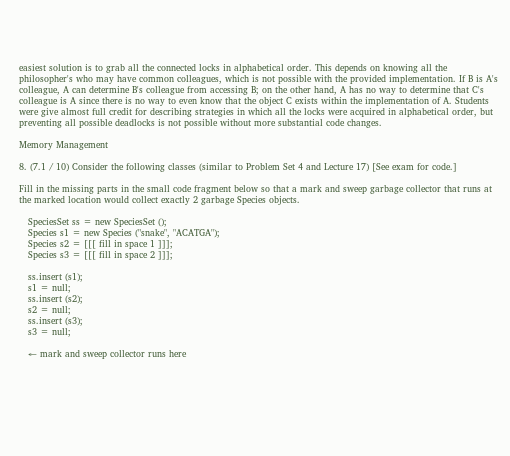easiest solution is to grab all the connected locks in alphabetical order. This depends on knowing all the philosopher's who may have common colleagues, which is not possible with the provided implementation. If B is A's colleague, A can determine B's colleague from accessing B; on the other hand, A has no way to determine that C's colleague is A since there is no way to even know that the object C exists within the implementation of A. Students were give almost full credit for describing strategies in which all the locks were acquired in alphabetical order, but preventing all possible deadlocks is not possible without more substantial code changes.

Memory Management

8. (7.1 / 10) Consider the following classes (similar to Problem Set 4 and Lecture 17) [See exam for code.]

Fill in the missing parts in the small code fragment below so that a mark and sweep garbage collector that runs at the marked location would collect exactly 2 garbage Species objects.

   SpeciesSet ss = new SpeciesSet ();
   Species s1 = new Species ("snake", "ACATGA");
   Species s2 = [[[ fill in space 1 ]]];
   Species s3 = [[[ fill in space 2 ]]];

   ss.insert (s1);
   s1 = null;
   ss.insert (s2);
   s2 = null;
   ss.insert (s3);
   s3 = null;

   ← mark and sweep collector runs here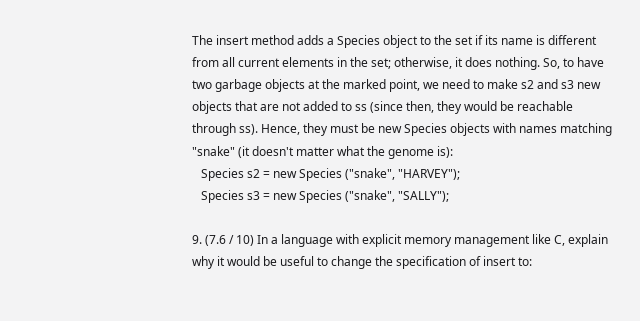The insert method adds a Species object to the set if its name is different from all current elements in the set; otherwise, it does nothing. So, to have two garbage objects at the marked point, we need to make s2 and s3 new objects that are not added to ss (since then, they would be reachable through ss). Hence, they must be new Species objects with names matching "snake" (it doesn't matter what the genome is):
   Species s2 = new Species ("snake", "HARVEY");
   Species s3 = new Species ("snake", "SALLY");

9. (7.6 / 10) In a language with explicit memory management like C, explain why it would be useful to change the specification of insert to: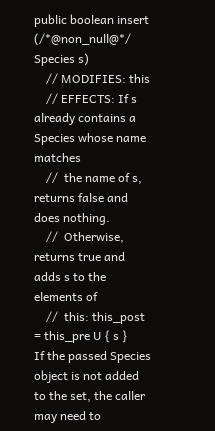public boolean insert (/*@non_null@*/ Species s)
    // MODIFIES: this
    // EFFECTS: If s already contains a Species whose name matches
    //  the name of s, returns false and does nothing.
    //  Otherwise, returns true and adds s to the elements of
    //  this: this_post = this_pre U { s }
If the passed Species object is not added to the set, the caller may need to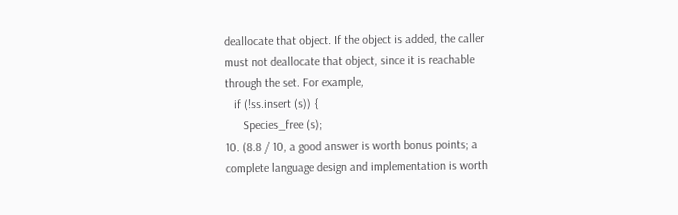deallocate that object. If the object is added, the caller must not deallocate that object, since it is reachable through the set. For example,
   if (!ss.insert (s)) {
      Species_free (s);
10. (8.8 / 10, a good answer is worth bonus points; a complete language design and implementation is worth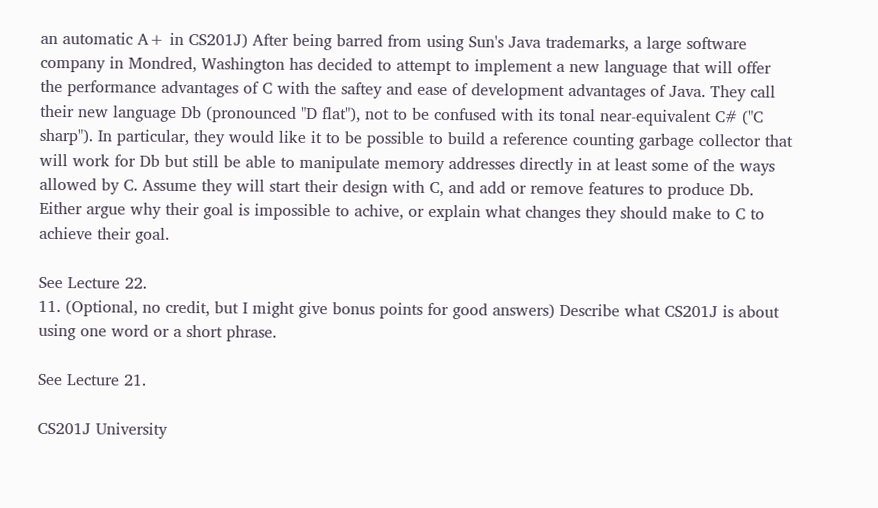an automatic A+ in CS201J) After being barred from using Sun's Java trademarks, a large software company in Mondred, Washington has decided to attempt to implement a new language that will offer the performance advantages of C with the saftey and ease of development advantages of Java. They call their new language Db (pronounced "D flat"), not to be confused with its tonal near-equivalent C# ("C sharp"). In particular, they would like it to be possible to build a reference counting garbage collector that will work for Db but still be able to manipulate memory addresses directly in at least some of the ways allowed by C. Assume they will start their design with C, and add or remove features to produce Db. Either argue why their goal is impossible to achive, or explain what changes they should make to C to achieve their goal.

See Lecture 22.
11. (Optional, no credit, but I might give bonus points for good answers) Describe what CS201J is about using one word or a short phrase.

See Lecture 21.

CS201J University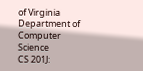of Virginia
Department of Computer Science
CS 201J: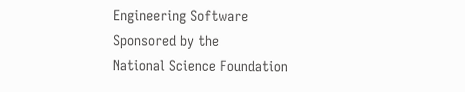Engineering Software
Sponsored by the
National Science Foundation